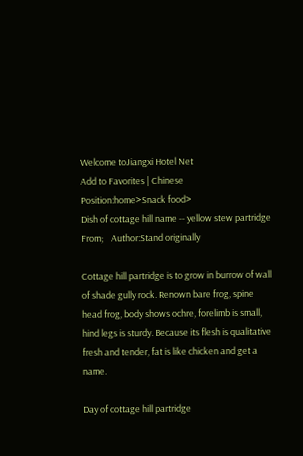Welcome toJiangxi Hotel Net
Add to Favorites | Chinese
Position:home>Snack food>
Dish of cottage hill name -- yellow stew partridge
From;    Author:Stand originally

Cottage hill partridge is to grow in burrow of wall of shade gully rock. Renown bare frog, spine head frog, body shows ochre, forelimb is small, hind legs is sturdy. Because its flesh is qualitative fresh and tender, fat is like chicken and get a name.

Day of cottage hill partridge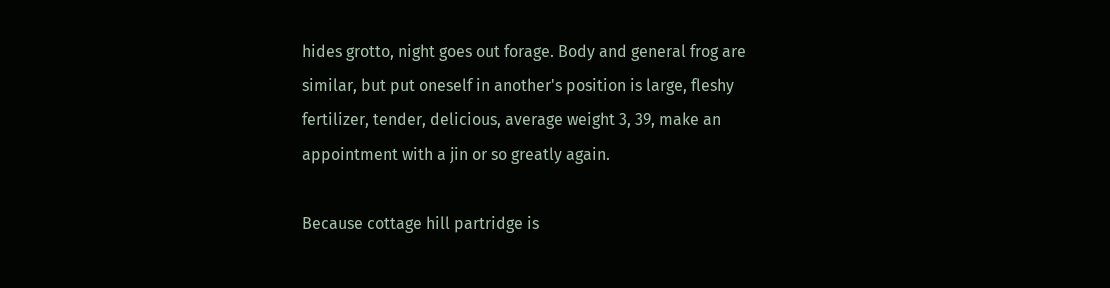hides grotto, night goes out forage. Body and general frog are similar, but put oneself in another's position is large, fleshy fertilizer, tender, delicious, average weight 3, 39, make an appointment with a jin or so greatly again.

Because cottage hill partridge is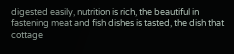digested easily, nutrition is rich, the beautiful in fastening meat and fish dishes is tasted, the dish that cottage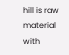hill is raw material with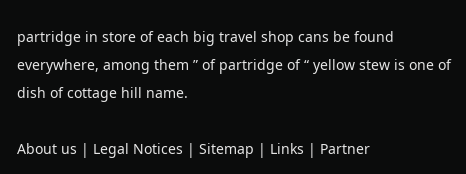partridge in store of each big travel shop cans be found everywhere, among them ” of partridge of “ yellow stew is one of dish of cottage hill name.

About us | Legal Notices | Sitemap | Links | Partner